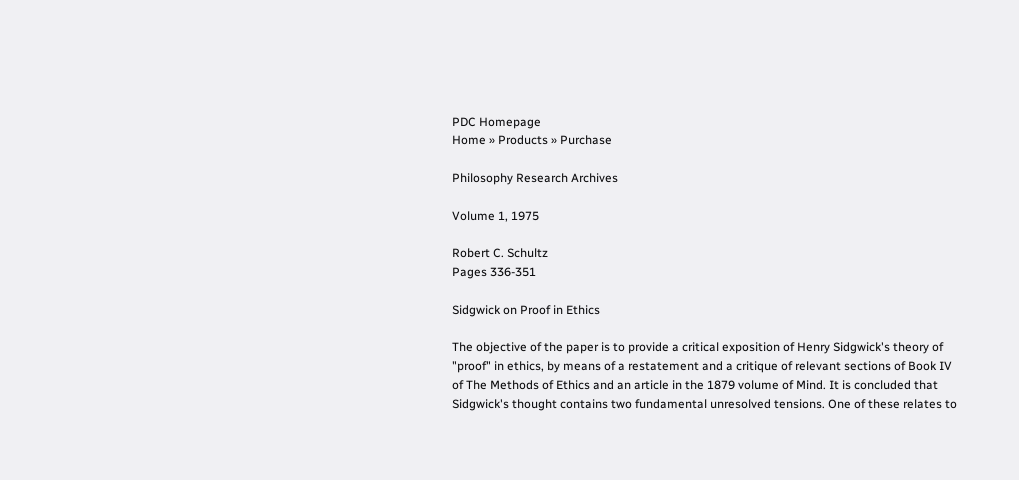PDC Homepage
Home » Products » Purchase

Philosophy Research Archives

Volume 1, 1975

Robert C. Schultz
Pages 336-351

Sidgwick on Proof in Ethics

The objective of the paper is to provide a critical exposition of Henry Sidgwick's theory of "proof" in ethics, by means of a restatement and a critique of relevant sections of Book IV of The Methods of Ethics and an article in the 1879 volume of Mind. It is concluded that Sidgwick's thought contains two fundamental unresolved tensions. One of these relates to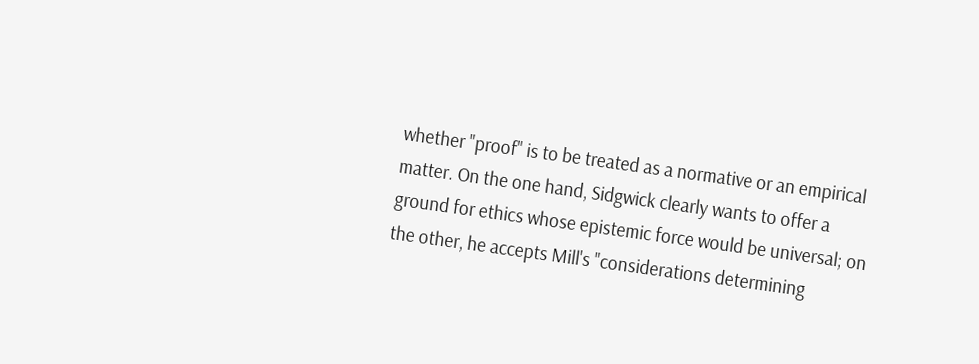whether "proof" is to be treated as a normative or an empirical matter. On the one hand, Sidgwick clearly wants to offer a ground for ethics whose epistemic force would be universal; on the other, he accepts Mill's "considerations determining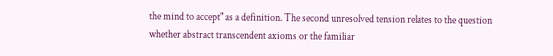the mind to accept" as a definition. The second unresolved tension relates to the question whether abstract transcendent axioms or the familiar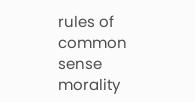rules of common sense morality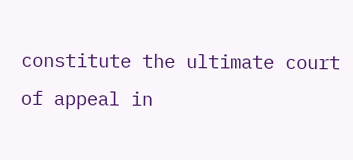constitute the ultimate court of appeal in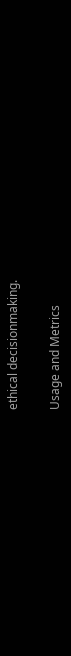ethical decisionmaking.

Usage and Metrics